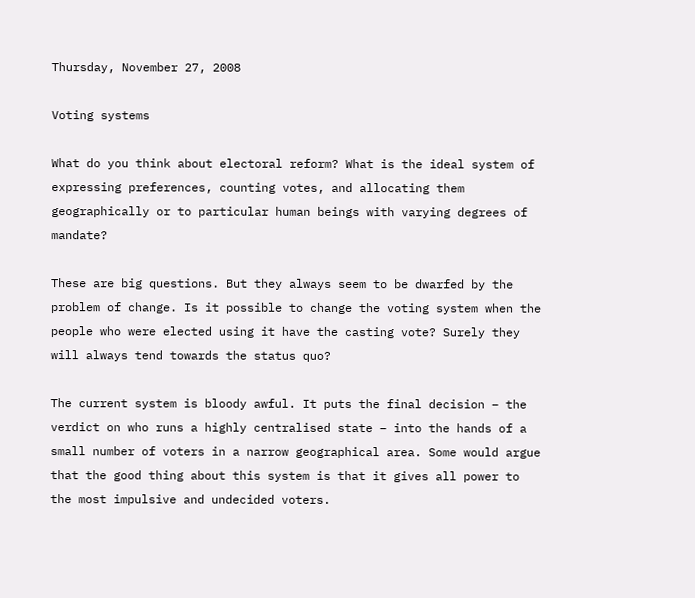Thursday, November 27, 2008

Voting systems

What do you think about electoral reform? What is the ideal system of expressing preferences, counting votes, and allocating them geographically or to particular human beings with varying degrees of mandate?

These are big questions. But they always seem to be dwarfed by the problem of change. Is it possible to change the voting system when the people who were elected using it have the casting vote? Surely they will always tend towards the status quo?

The current system is bloody awful. It puts the final decision – the verdict on who runs a highly centralised state – into the hands of a small number of voters in a narrow geographical area. Some would argue that the good thing about this system is that it gives all power to the most impulsive and undecided voters.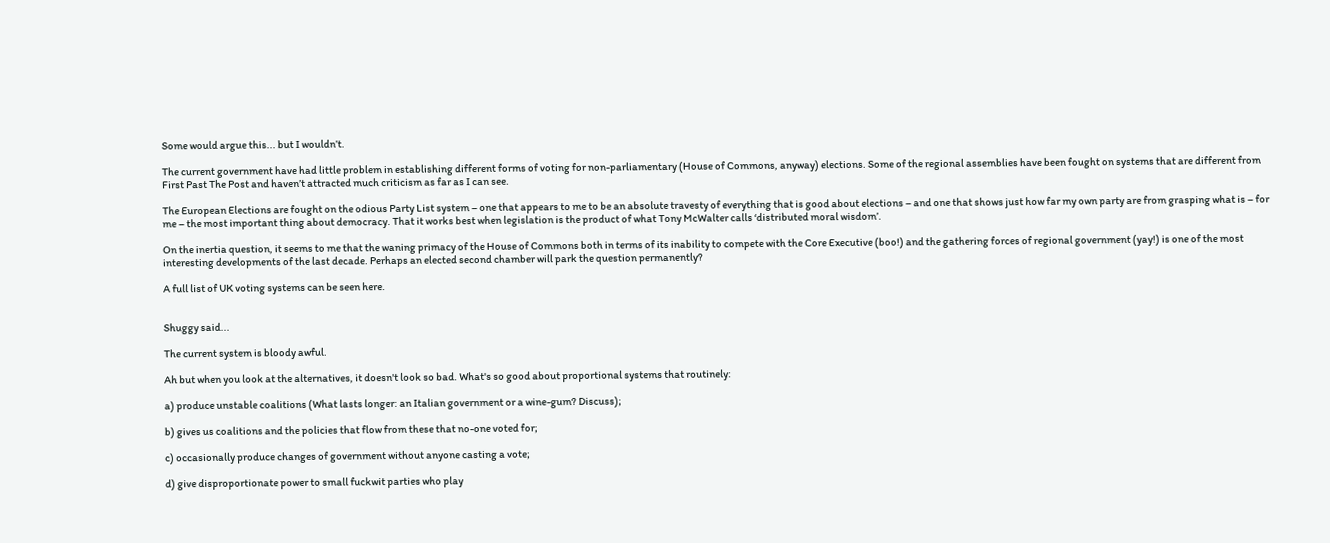Some would argue this... but I wouldn’t.

The current government have had little problem in establishing different forms of voting for non-parliamentary (House of Commons, anyway) elections. Some of the regional assemblies have been fought on systems that are different from First Past The Post and haven’t attracted much criticism as far as I can see.

The European Elections are fought on the odious Party List system – one that appears to me to be an absolute travesty of everything that is good about elections – and one that shows just how far my own party are from grasping what is – for me – the most important thing about democracy. That it works best when legislation is the product of what Tony McWalter calls ‘distributed moral wisdom’.

On the inertia question, it seems to me that the waning primacy of the House of Commons both in terms of its inability to compete with the Core Executive (boo!) and the gathering forces of regional government (yay!) is one of the most interesting developments of the last decade. Perhaps an elected second chamber will park the question permanently?

A full list of UK voting systems can be seen here.


Shuggy said...

The current system is bloody awful.

Ah but when you look at the alternatives, it doesn't look so bad. What's so good about proportional systems that routinely:

a) produce unstable coalitions (What lasts longer: an Italian government or a wine-gum? Discuss);

b) gives us coalitions and the policies that flow from these that no-one voted for;

c) occasionally produce changes of government without anyone casting a vote;

d) give disproportionate power to small fuckwit parties who play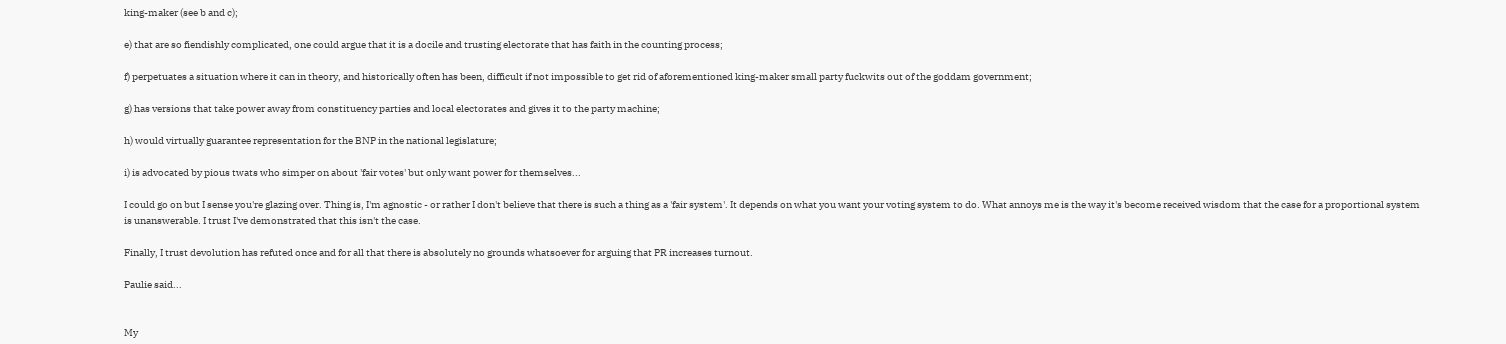king-maker (see b and c);

e) that are so fiendishly complicated, one could argue that it is a docile and trusting electorate that has faith in the counting process;

f) perpetuates a situation where it can in theory, and historically often has been, difficult if not impossible to get rid of aforementioned king-maker small party fuckwits out of the goddam government;

g) has versions that take power away from constituency parties and local electorates and gives it to the party machine;

h) would virtually guarantee representation for the BNP in the national legislature;

i) is advocated by pious twats who simper on about 'fair votes' but only want power for themselves...

I could go on but I sense you're glazing over. Thing is, I'm agnostic - or rather I don't believe that there is such a thing as a 'fair system'. It depends on what you want your voting system to do. What annoys me is the way it's become received wisdom that the case for a proportional system is unanswerable. I trust I've demonstrated that this isn't the case.

Finally, I trust devolution has refuted once and for all that there is absolutely no grounds whatsoever for arguing that PR increases turnout.

Paulie said...


My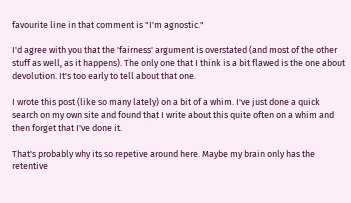favourite line in that comment is "I'm agnostic."

I'd agree with you that the 'fairness' argument is overstated (and most of the other stuff as well, as it happens). The only one that I think is a bit flawed is the one about devolution. It's too early to tell about that one.

I wrote this post (like so many lately) on a bit of a whim. I've just done a quick search on my own site and found that I write about this quite often on a whim and then forget that I've done it.

That's probably why its so repetive around here. Maybe my brain only has the retentive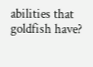abilities that goldfish have?